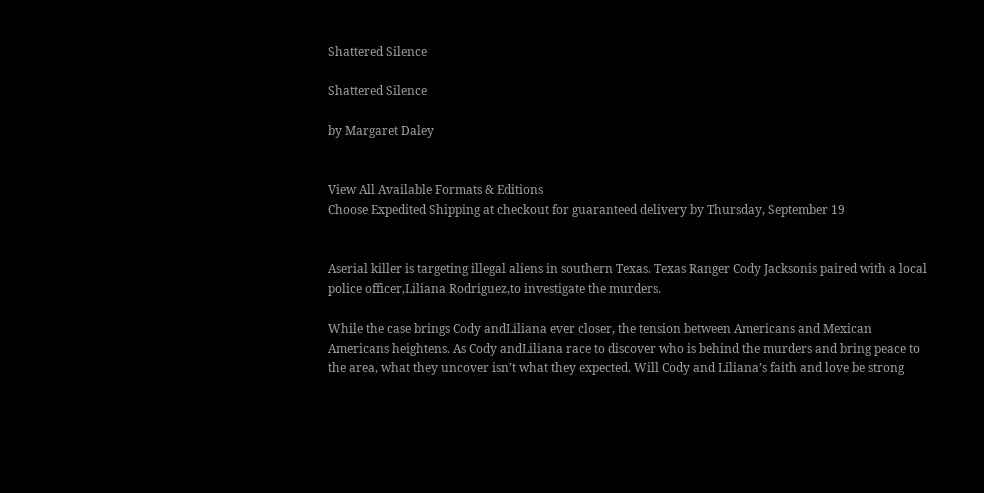Shattered Silence

Shattered Silence

by Margaret Daley


View All Available Formats & Editions
Choose Expedited Shipping at checkout for guaranteed delivery by Thursday, September 19


Aserial killer is targeting illegal aliens in southern Texas. Texas Ranger Cody Jacksonis paired with a local police officer,Liliana Rodriguez,to investigate the murders.

While the case brings Cody andLiliana ever closer, the tension between Americans and Mexican Americans heightens. As Cody andLiliana race to discover who is behind the murders and bring peace to the area, what they uncover isn’t what they expected. Will Cody and Liliana’s faith and love be strong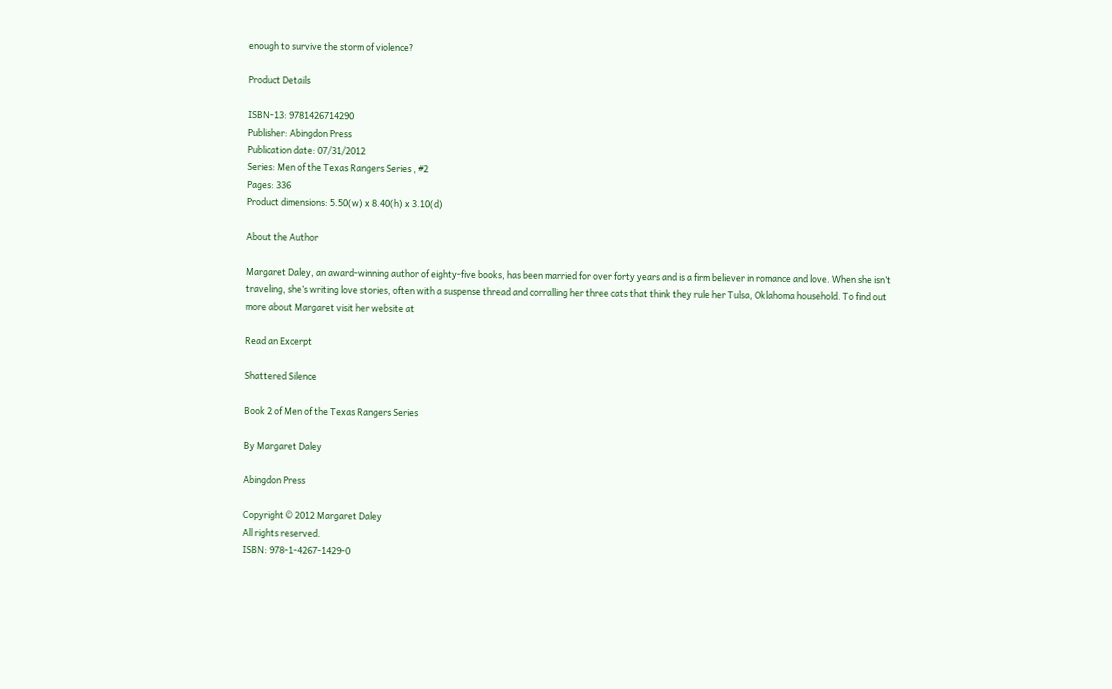enough to survive the storm of violence?

Product Details

ISBN-13: 9781426714290
Publisher: Abingdon Press
Publication date: 07/31/2012
Series: Men of the Texas Rangers Series , #2
Pages: 336
Product dimensions: 5.50(w) x 8.40(h) x 3.10(d)

About the Author

Margaret Daley, an award-winning author of eighty-five books, has been married for over forty years and is a firm believer in romance and love. When she isn’t traveling, she’s writing love stories, often with a suspense thread and corralling her three cats that think they rule her Tulsa, Oklahoma household. To find out more about Margaret visit her website at

Read an Excerpt

Shattered Silence

Book 2 of Men of the Texas Rangers Series

By Margaret Daley

Abingdon Press

Copyright © 2012 Margaret Daley
All rights reserved.
ISBN: 978-1-4267-1429-0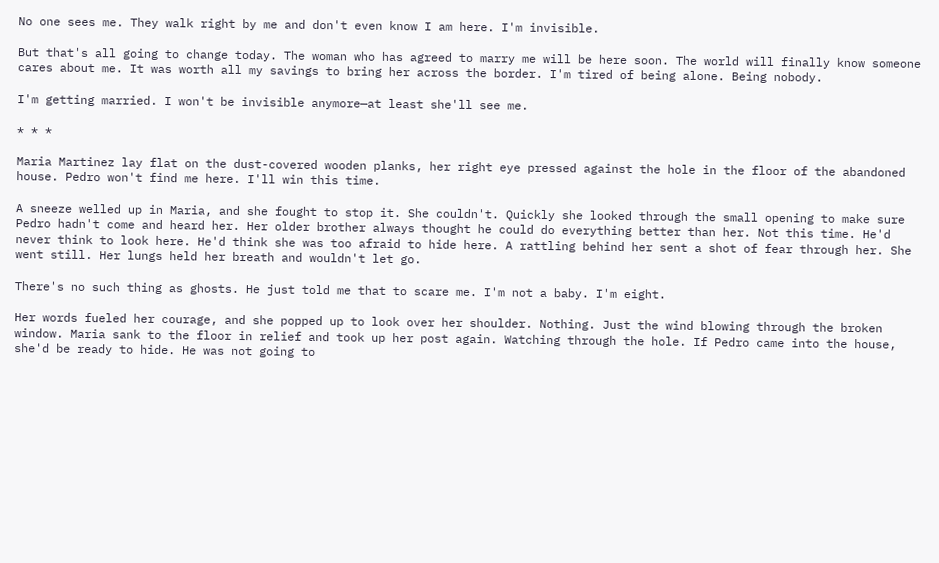No one sees me. They walk right by me and don't even know I am here. I'm invisible.

But that's all going to change today. The woman who has agreed to marry me will be here soon. The world will finally know someone cares about me. It was worth all my savings to bring her across the border. I'm tired of being alone. Being nobody.

I'm getting married. I won't be invisible anymore—at least she'll see me.

* * *

Maria Martinez lay flat on the dust-covered wooden planks, her right eye pressed against the hole in the floor of the abandoned house. Pedro won't find me here. I'll win this time.

A sneeze welled up in Maria, and she fought to stop it. She couldn't. Quickly she looked through the small opening to make sure Pedro hadn't come and heard her. Her older brother always thought he could do everything better than her. Not this time. He'd never think to look here. He'd think she was too afraid to hide here. A rattling behind her sent a shot of fear through her. She went still. Her lungs held her breath and wouldn't let go.

There's no such thing as ghosts. He just told me that to scare me. I'm not a baby. I'm eight.

Her words fueled her courage, and she popped up to look over her shoulder. Nothing. Just the wind blowing through the broken window. Maria sank to the floor in relief and took up her post again. Watching through the hole. If Pedro came into the house, she'd be ready to hide. He was not going to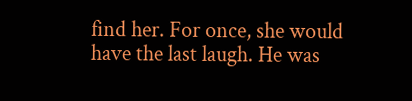find her. For once, she would have the last laugh. He was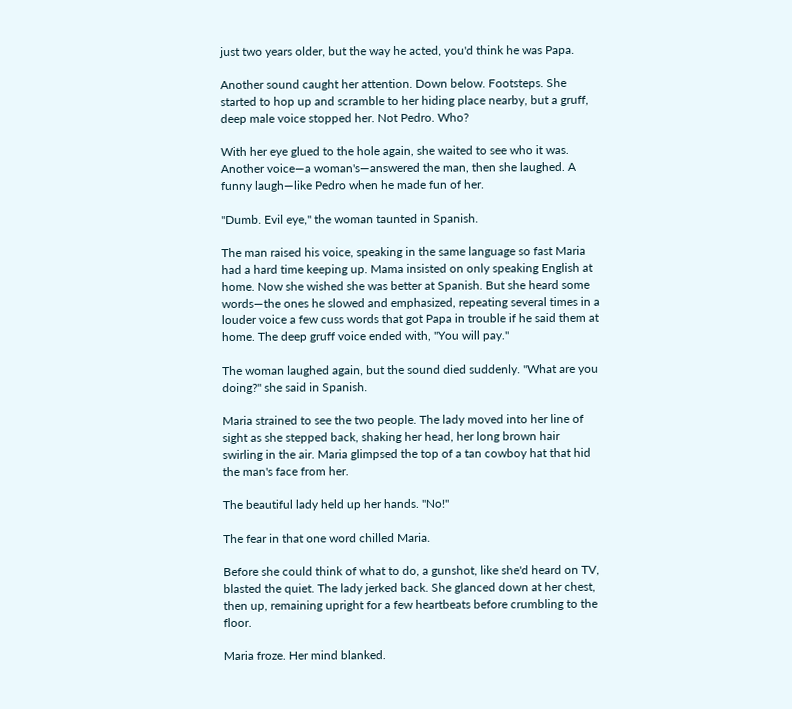just two years older, but the way he acted, you'd think he was Papa.

Another sound caught her attention. Down below. Footsteps. She started to hop up and scramble to her hiding place nearby, but a gruff, deep male voice stopped her. Not Pedro. Who?

With her eye glued to the hole again, she waited to see who it was. Another voice—a woman's—answered the man, then she laughed. A funny laugh—like Pedro when he made fun of her.

"Dumb. Evil eye," the woman taunted in Spanish.

The man raised his voice, speaking in the same language so fast Maria had a hard time keeping up. Mama insisted on only speaking English at home. Now she wished she was better at Spanish. But she heard some words—the ones he slowed and emphasized, repeating several times in a louder voice a few cuss words that got Papa in trouble if he said them at home. The deep gruff voice ended with, "You will pay."

The woman laughed again, but the sound died suddenly. "What are you doing?" she said in Spanish.

Maria strained to see the two people. The lady moved into her line of sight as she stepped back, shaking her head, her long brown hair swirling in the air. Maria glimpsed the top of a tan cowboy hat that hid the man's face from her.

The beautiful lady held up her hands. "No!"

The fear in that one word chilled Maria.

Before she could think of what to do, a gunshot, like she'd heard on TV, blasted the quiet. The lady jerked back. She glanced down at her chest, then up, remaining upright for a few heartbeats before crumbling to the floor.

Maria froze. Her mind blanked.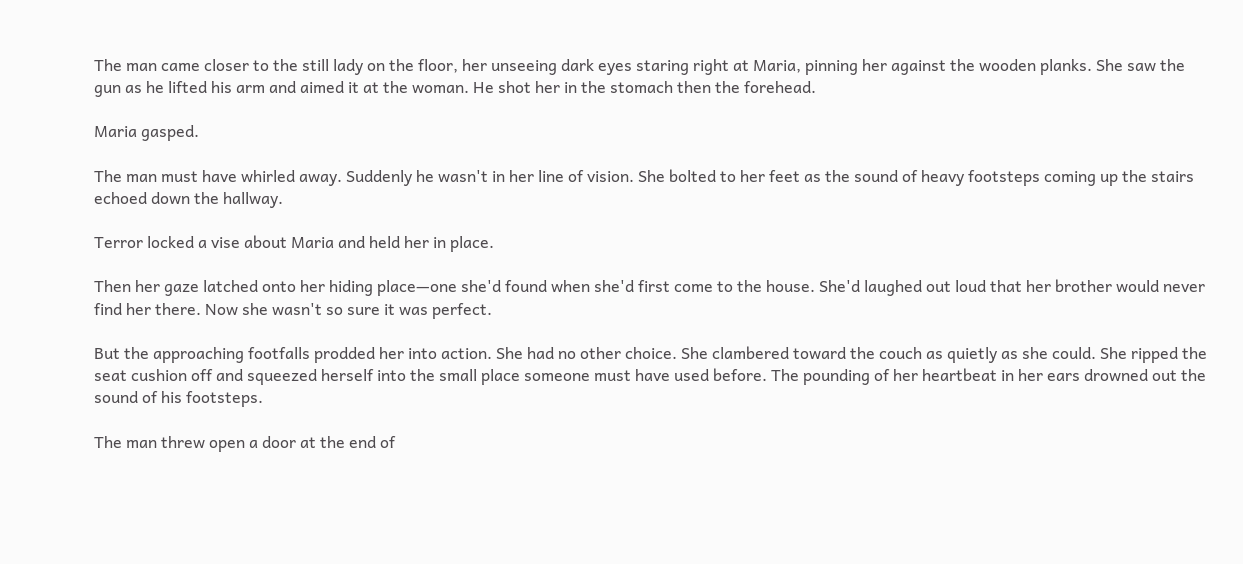The man came closer to the still lady on the floor, her unseeing dark eyes staring right at Maria, pinning her against the wooden planks. She saw the gun as he lifted his arm and aimed it at the woman. He shot her in the stomach then the forehead.

Maria gasped.

The man must have whirled away. Suddenly he wasn't in her line of vision. She bolted to her feet as the sound of heavy footsteps coming up the stairs echoed down the hallway.

Terror locked a vise about Maria and held her in place.

Then her gaze latched onto her hiding place—one she'd found when she'd first come to the house. She'd laughed out loud that her brother would never find her there. Now she wasn't so sure it was perfect.

But the approaching footfalls prodded her into action. She had no other choice. She clambered toward the couch as quietly as she could. She ripped the seat cushion off and squeezed herself into the small place someone must have used before. The pounding of her heartbeat in her ears drowned out the sound of his footsteps.

The man threw open a door at the end of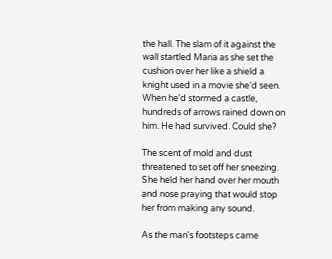the hall. The slam of it against the wall startled Maria as she set the cushion over her like a shield a knight used in a movie she'd seen. When he'd stormed a castle, hundreds of arrows rained down on him. He had survived. Could she?

The scent of mold and dust threatened to set off her sneezing. She held her hand over her mouth and nose praying that would stop her from making any sound.

As the man's footsteps came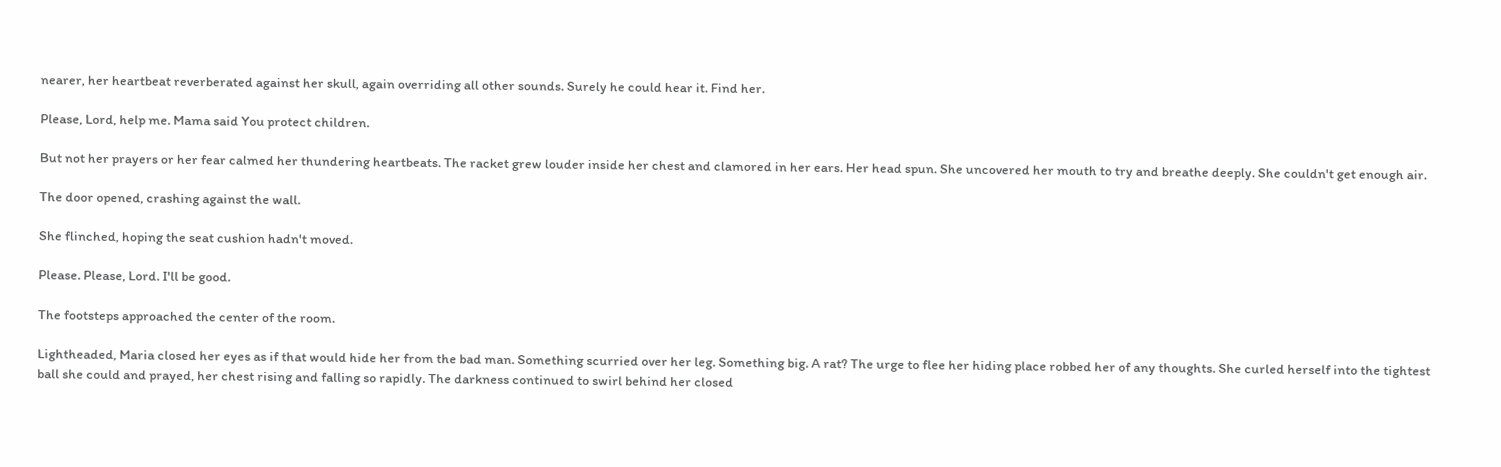nearer, her heartbeat reverberated against her skull, again overriding all other sounds. Surely he could hear it. Find her.

Please, Lord, help me. Mama said You protect children.

But not her prayers or her fear calmed her thundering heartbeats. The racket grew louder inside her chest and clamored in her ears. Her head spun. She uncovered her mouth to try and breathe deeply. She couldn't get enough air.

The door opened, crashing against the wall.

She flinched, hoping the seat cushion hadn't moved.

Please. Please, Lord. I'll be good.

The footsteps approached the center of the room.

Lightheaded, Maria closed her eyes as if that would hide her from the bad man. Something scurried over her leg. Something big. A rat? The urge to flee her hiding place robbed her of any thoughts. She curled herself into the tightest ball she could and prayed, her chest rising and falling so rapidly. The darkness continued to swirl behind her closed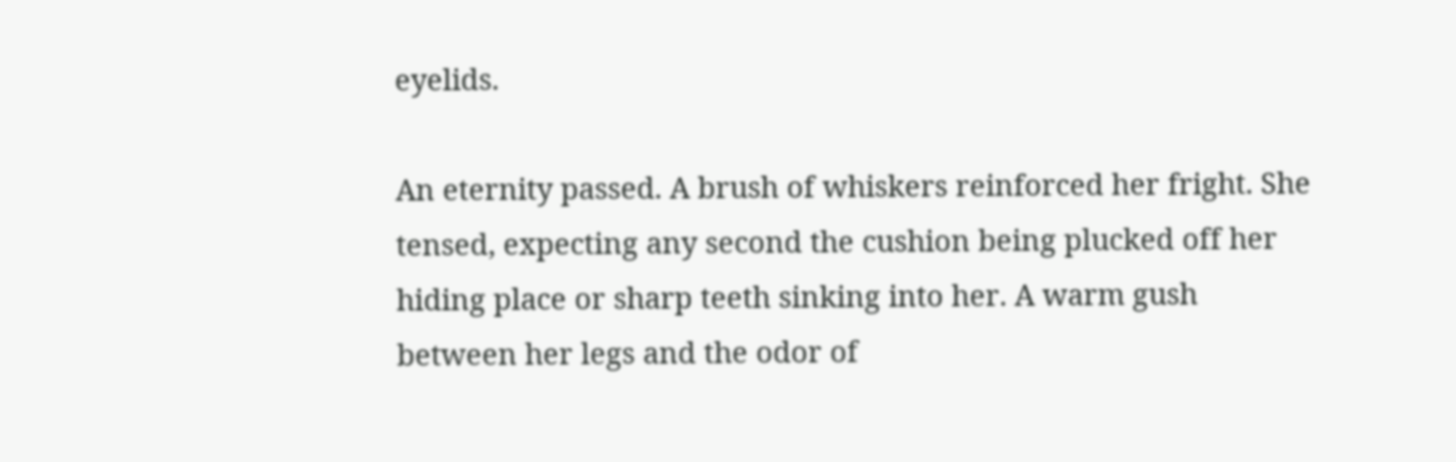eyelids.

An eternity passed. A brush of whiskers reinforced her fright. She tensed, expecting any second the cushion being plucked off her hiding place or sharp teeth sinking into her. A warm gush between her legs and the odor of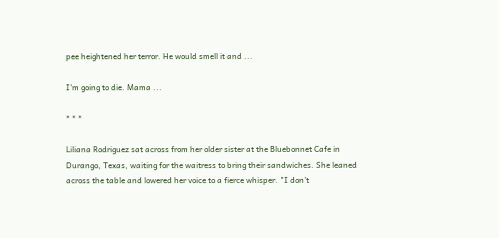pee heightened her terror. He would smell it and ...

I'm going to die. Mama ...

* * *

Liliana Rodriguez sat across from her older sister at the Bluebonnet Cafe in Durango, Texas, waiting for the waitress to bring their sandwiches. She leaned across the table and lowered her voice to a fierce whisper. "I don't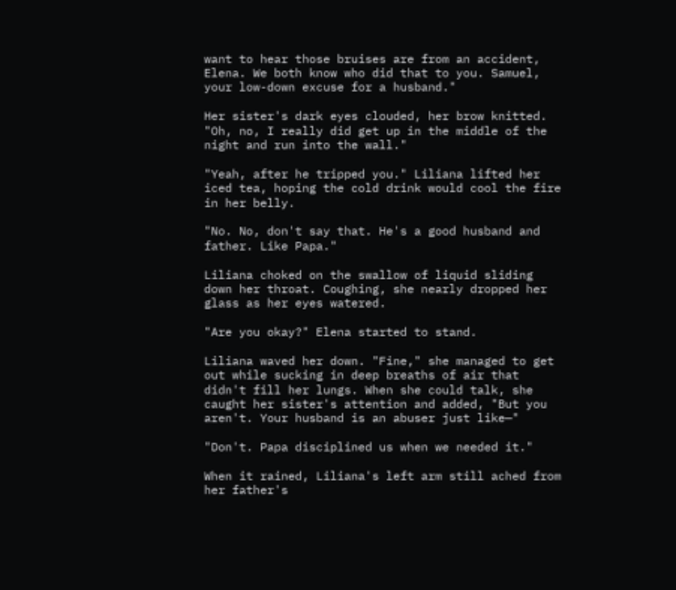want to hear those bruises are from an accident, Elena. We both know who did that to you. Samuel, your low-down excuse for a husband."

Her sister's dark eyes clouded, her brow knitted. "Oh, no, I really did get up in the middle of the night and run into the wall."

"Yeah, after he tripped you." Liliana lifted her iced tea, hoping the cold drink would cool the fire in her belly.

"No. No, don't say that. He's a good husband and father. Like Papa."

Liliana choked on the swallow of liquid sliding down her throat. Coughing, she nearly dropped her glass as her eyes watered.

"Are you okay?" Elena started to stand.

Liliana waved her down. "Fine," she managed to get out while sucking in deep breaths of air that didn't fill her lungs. When she could talk, she caught her sister's attention and added, "But you aren't. Your husband is an abuser just like—"

"Don't. Papa disciplined us when we needed it."

When it rained, Liliana's left arm still ached from her father's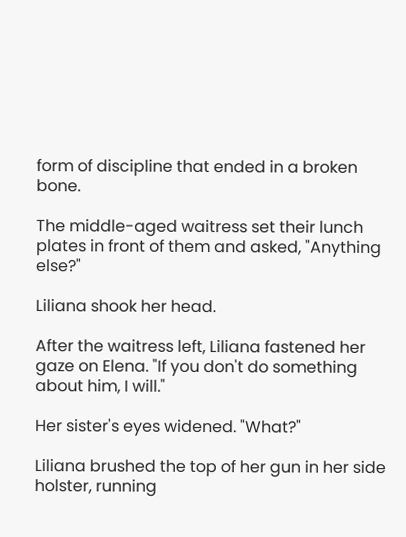form of discipline that ended in a broken bone.

The middle-aged waitress set their lunch plates in front of them and asked, "Anything else?"

Liliana shook her head.

After the waitress left, Liliana fastened her gaze on Elena. "If you don't do something about him, I will."

Her sister's eyes widened. "What?"

Liliana brushed the top of her gun in her side holster, running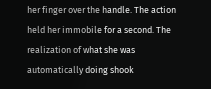her finger over the handle. The action held her immobile for a second. The realization of what she was automatically doing shook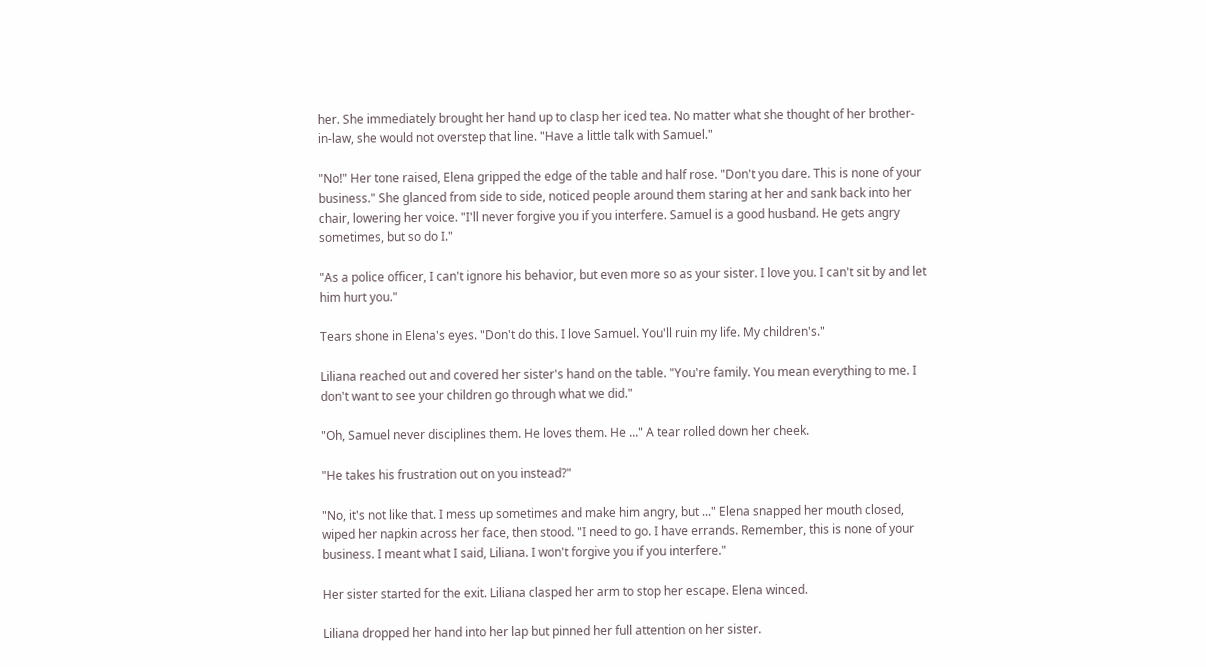her. She immediately brought her hand up to clasp her iced tea. No matter what she thought of her brother-in-law, she would not overstep that line. "Have a little talk with Samuel."

"No!" Her tone raised, Elena gripped the edge of the table and half rose. "Don't you dare. This is none of your business." She glanced from side to side, noticed people around them staring at her and sank back into her chair, lowering her voice. "I'll never forgive you if you interfere. Samuel is a good husband. He gets angry sometimes, but so do I."

"As a police officer, I can't ignore his behavior, but even more so as your sister. I love you. I can't sit by and let him hurt you."

Tears shone in Elena's eyes. "Don't do this. I love Samuel. You'll ruin my life. My children's."

Liliana reached out and covered her sister's hand on the table. "You're family. You mean everything to me. I don't want to see your children go through what we did."

"Oh, Samuel never disciplines them. He loves them. He ..." A tear rolled down her cheek.

"He takes his frustration out on you instead?"

"No, it's not like that. I mess up sometimes and make him angry, but ..." Elena snapped her mouth closed, wiped her napkin across her face, then stood. "I need to go. I have errands. Remember, this is none of your business. I meant what I said, Liliana. I won't forgive you if you interfere."

Her sister started for the exit. Liliana clasped her arm to stop her escape. Elena winced.

Liliana dropped her hand into her lap but pinned her full attention on her sister.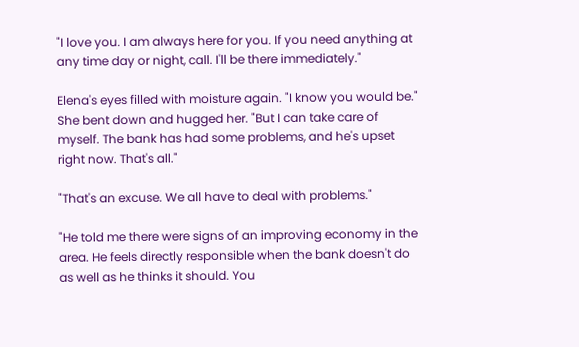"I love you. I am always here for you. If you need anything at any time day or night, call. I'll be there immediately."

Elena's eyes filled with moisture again. "I know you would be." She bent down and hugged her. "But I can take care of myself. The bank has had some problems, and he's upset right now. That's all."

"That's an excuse. We all have to deal with problems."

"He told me there were signs of an improving economy in the area. He feels directly responsible when the bank doesn't do as well as he thinks it should. You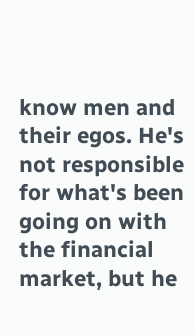know men and their egos. He's not responsible for what's been going on with the financial market, but he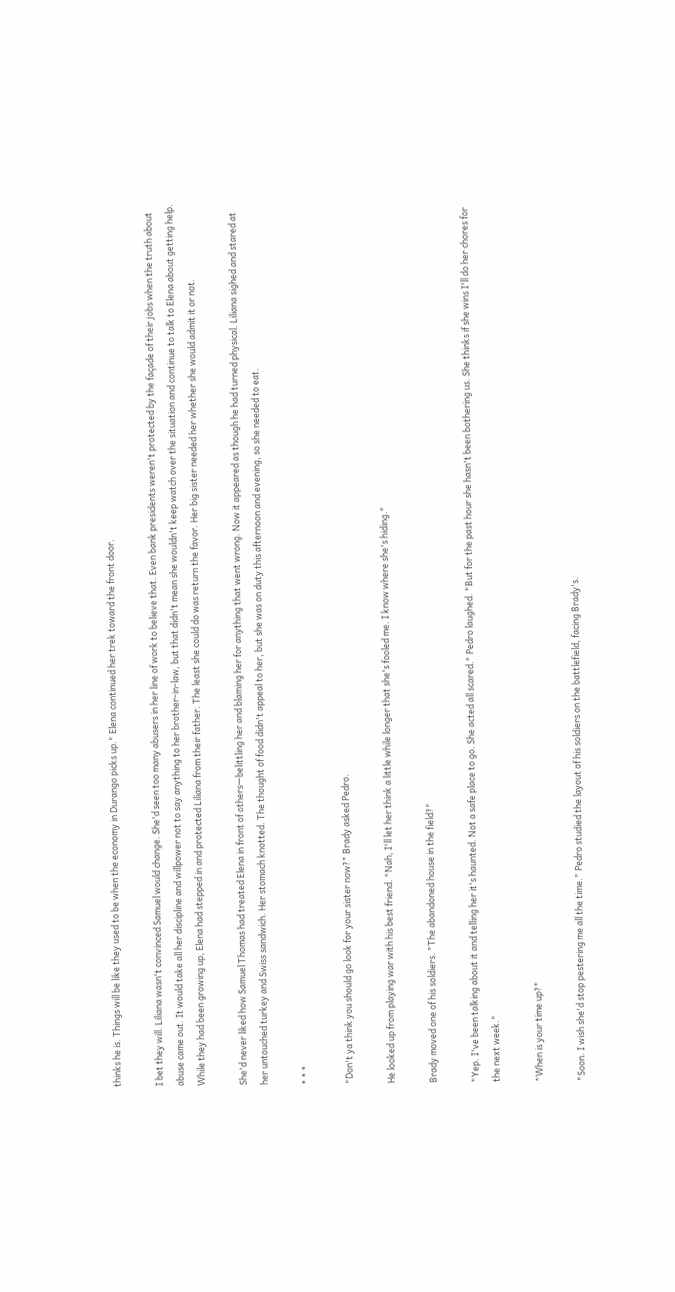thinks he is. Things will be like they used to be when the economy in Durango picks up." Elena continued her trek toward the front door.

I bet they will. Liliana wasn't convinced Samuel would change. She'd seen too many abusers in her line of work to believe that. Even bank presidents weren't protected by the façade of their jobs when the truth about abuse came out. It would take all her discipline and willpower not to say anything to her brother-in-law, but that didn't mean she wouldn't keep watch over the situation and continue to talk to Elena about getting help. While they had been growing up, Elena had stepped in and protected Liliana from their father. The least she could do was return the favor. Her big sister needed her whether she would admit it or not.

She'd never liked how Samuel Thomas had treated Elena in front of others—belittling her and blaming her for anything that went wrong. Now it appeared as though he had turned physical. Liliana sighed and stared at her untouched turkey and Swiss sandwich. Her stomach knotted. The thought of food didn't appeal to her, but she was on duty this afternoon and evening, so she needed to eat.

* * *

"Don't ya think you should go look for your sister now?" Brady asked Pedro.

He looked up from playing war with his best friend. "Nah, I'll let her think a little while longer that she's fooled me. I know where she's hiding."

Brady moved one of his soldiers. "The abandoned house in the field?"

"Yep. I've been talking about it and telling her it's haunted. Not a safe place to go. She acted all scared." Pedro laughed. "But for the past hour she hasn't been bothering us. She thinks if she wins I'll do her chores for the next week."

"When is your time up?"

"Soon. I wish she'd stop pestering me all the time." Pedro studied the layout of his soldiers on the battlefield, facing Brady's.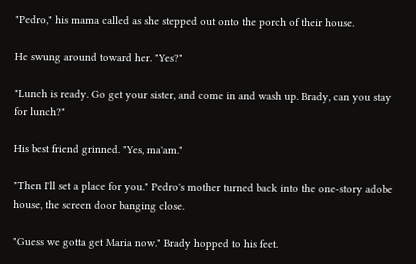"Pedro," his mama called as she stepped out onto the porch of their house.

He swung around toward her. "Yes?"

"Lunch is ready. Go get your sister, and come in and wash up. Brady, can you stay for lunch?"

His best friend grinned. "Yes, ma'am."

"Then I'll set a place for you." Pedro's mother turned back into the one-story adobe house, the screen door banging close.

"Guess we gotta get Maria now." Brady hopped to his feet.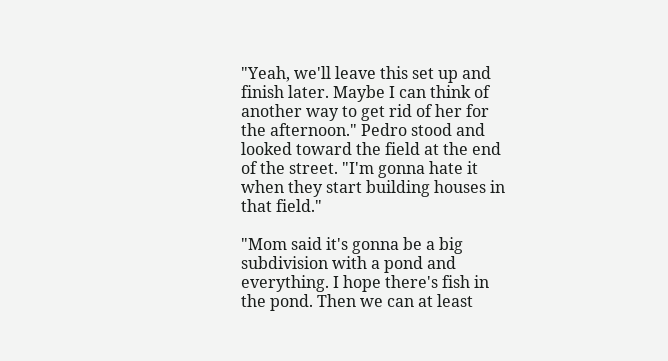"Yeah, we'll leave this set up and finish later. Maybe I can think of another way to get rid of her for the afternoon." Pedro stood and looked toward the field at the end of the street. "I'm gonna hate it when they start building houses in that field."

"Mom said it's gonna be a big subdivision with a pond and everything. I hope there's fish in the pond. Then we can at least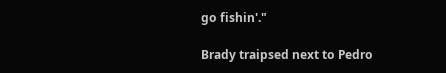go fishin'."

Brady traipsed next to Pedro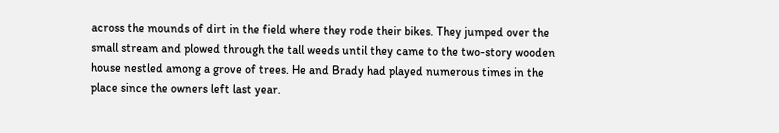across the mounds of dirt in the field where they rode their bikes. They jumped over the small stream and plowed through the tall weeds until they came to the two-story wooden house nestled among a grove of trees. He and Brady had played numerous times in the place since the owners left last year.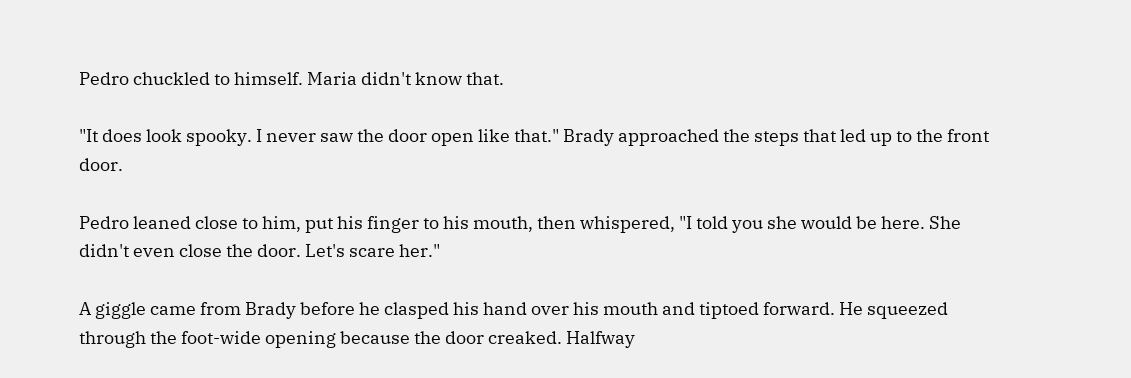Pedro chuckled to himself. Maria didn't know that.

"It does look spooky. I never saw the door open like that." Brady approached the steps that led up to the front door.

Pedro leaned close to him, put his finger to his mouth, then whispered, "I told you she would be here. She didn't even close the door. Let's scare her."

A giggle came from Brady before he clasped his hand over his mouth and tiptoed forward. He squeezed through the foot-wide opening because the door creaked. Halfway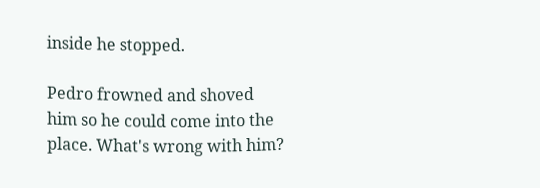inside he stopped.

Pedro frowned and shoved him so he could come into the place. What's wrong with him?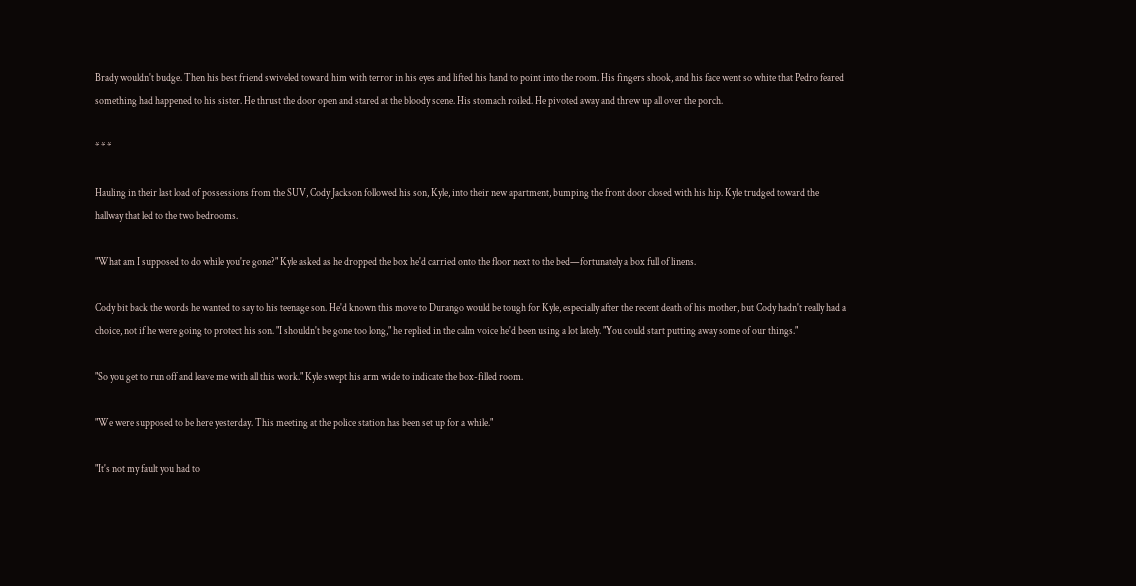Brady wouldn't budge. Then his best friend swiveled toward him with terror in his eyes and lifted his hand to point into the room. His fingers shook, and his face went so white that Pedro feared something had happened to his sister. He thrust the door open and stared at the bloody scene. His stomach roiled. He pivoted away and threw up all over the porch.

* * *

Hauling in their last load of possessions from the SUV, Cody Jackson followed his son, Kyle, into their new apartment, bumping the front door closed with his hip. Kyle trudged toward the hallway that led to the two bedrooms.

"What am I supposed to do while you're gone?" Kyle asked as he dropped the box he'd carried onto the floor next to the bed—fortunately a box full of linens.

Cody bit back the words he wanted to say to his teenage son. He'd known this move to Durango would be tough for Kyle, especially after the recent death of his mother, but Cody hadn't really had a choice, not if he were going to protect his son. "I shouldn't be gone too long," he replied in the calm voice he'd been using a lot lately. "You could start putting away some of our things."

"So you get to run off and leave me with all this work." Kyle swept his arm wide to indicate the box-filled room.

"We were supposed to be here yesterday. This meeting at the police station has been set up for a while."

"It's not my fault you had to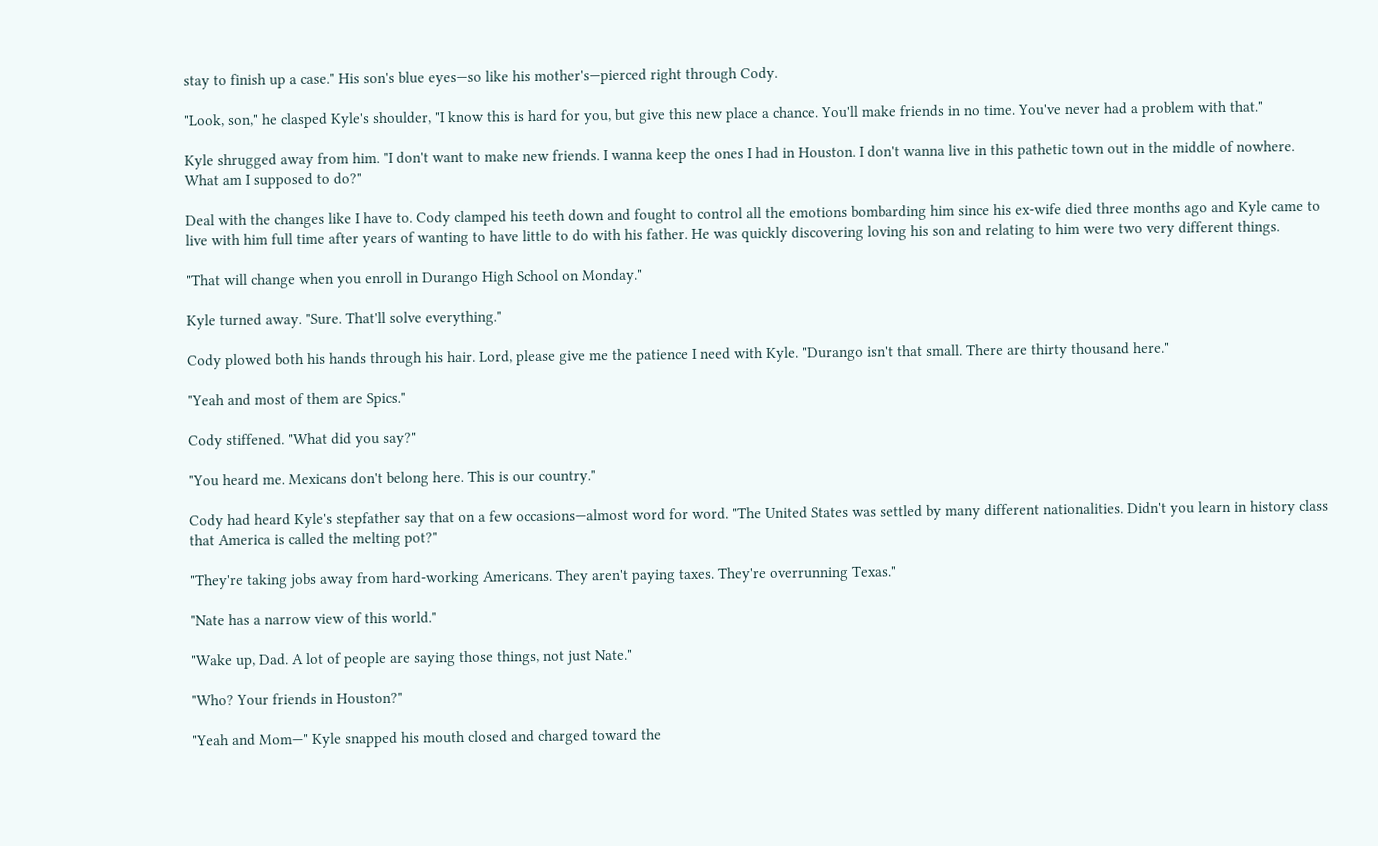stay to finish up a case." His son's blue eyes—so like his mother's—pierced right through Cody.

"Look, son," he clasped Kyle's shoulder, "I know this is hard for you, but give this new place a chance. You'll make friends in no time. You've never had a problem with that."

Kyle shrugged away from him. "I don't want to make new friends. I wanna keep the ones I had in Houston. I don't wanna live in this pathetic town out in the middle of nowhere. What am I supposed to do?"

Deal with the changes like I have to. Cody clamped his teeth down and fought to control all the emotions bombarding him since his ex-wife died three months ago and Kyle came to live with him full time after years of wanting to have little to do with his father. He was quickly discovering loving his son and relating to him were two very different things.

"That will change when you enroll in Durango High School on Monday."

Kyle turned away. "Sure. That'll solve everything."

Cody plowed both his hands through his hair. Lord, please give me the patience I need with Kyle. "Durango isn't that small. There are thirty thousand here."

"Yeah and most of them are Spics."

Cody stiffened. "What did you say?"

"You heard me. Mexicans don't belong here. This is our country."

Cody had heard Kyle's stepfather say that on a few occasions—almost word for word. "The United States was settled by many different nationalities. Didn't you learn in history class that America is called the melting pot?"

"They're taking jobs away from hard-working Americans. They aren't paying taxes. They're overrunning Texas."

"Nate has a narrow view of this world."

"Wake up, Dad. A lot of people are saying those things, not just Nate."

"Who? Your friends in Houston?"

"Yeah and Mom—" Kyle snapped his mouth closed and charged toward the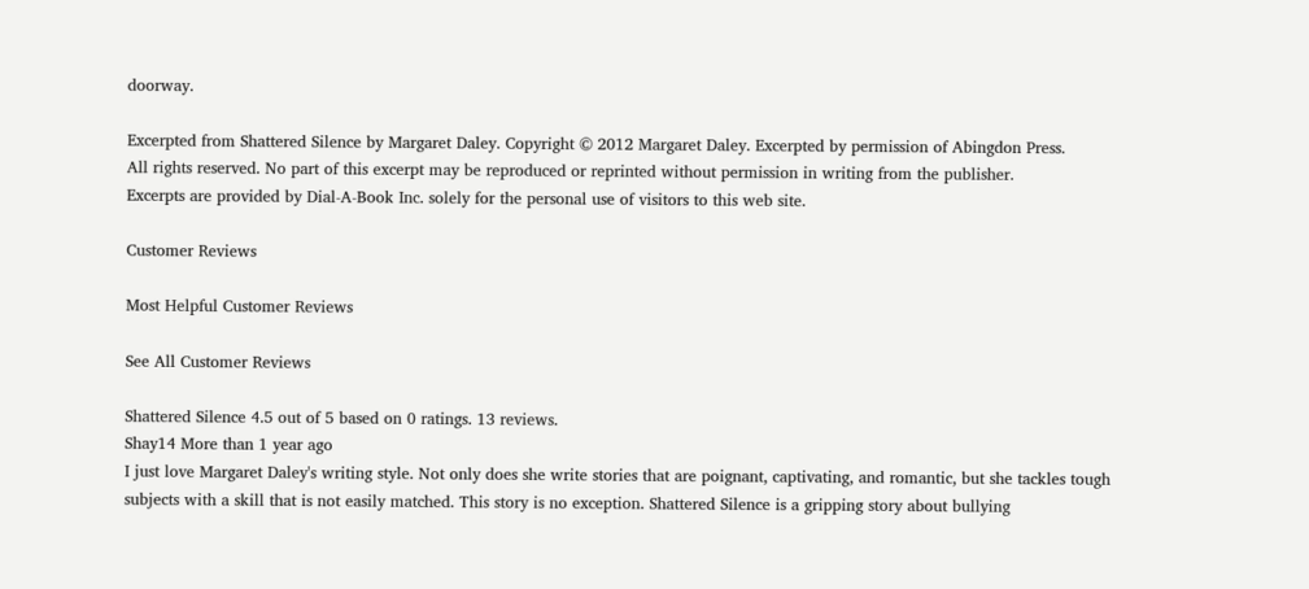doorway.

Excerpted from Shattered Silence by Margaret Daley. Copyright © 2012 Margaret Daley. Excerpted by permission of Abingdon Press.
All rights reserved. No part of this excerpt may be reproduced or reprinted without permission in writing from the publisher.
Excerpts are provided by Dial-A-Book Inc. solely for the personal use of visitors to this web site.

Customer Reviews

Most Helpful Customer Reviews

See All Customer Reviews

Shattered Silence 4.5 out of 5 based on 0 ratings. 13 reviews.
Shay14 More than 1 year ago
I just love Margaret Daley's writing style. Not only does she write stories that are poignant, captivating, and romantic, but she tackles tough subjects with a skill that is not easily matched. This story is no exception. Shattered Silence is a gripping story about bullying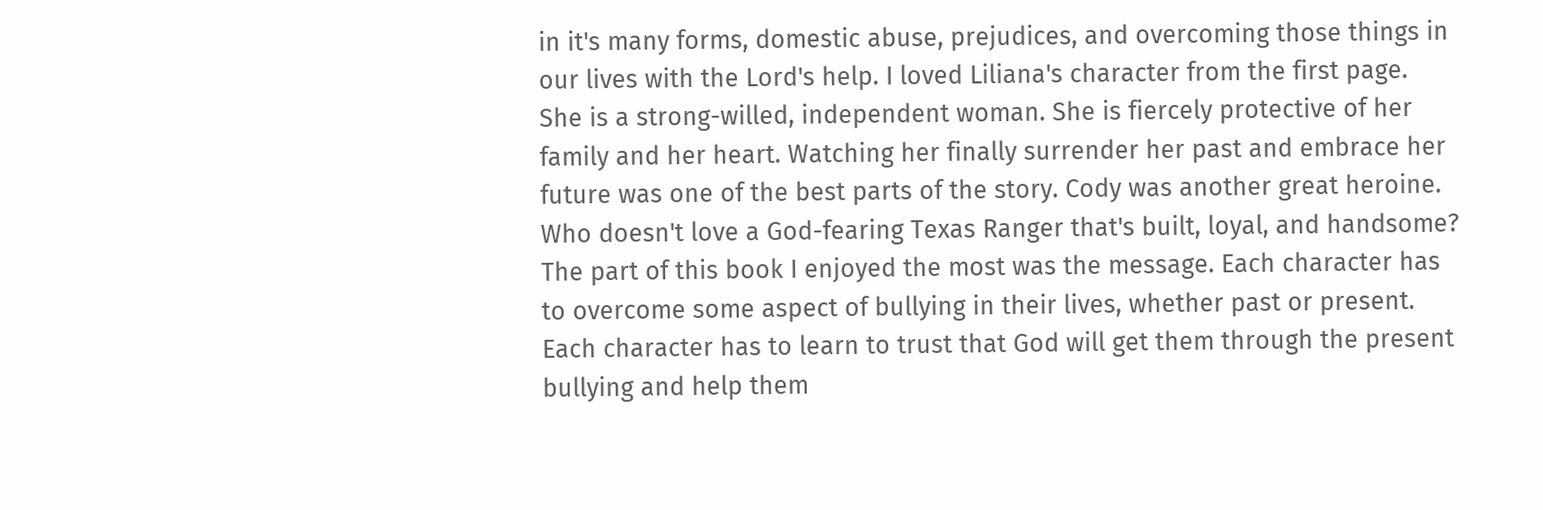in it's many forms, domestic abuse, prejudices, and overcoming those things in our lives with the Lord's help. I loved Liliana's character from the first page. She is a strong-willed, independent woman. She is fiercely protective of her family and her heart. Watching her finally surrender her past and embrace her future was one of the best parts of the story. Cody was another great heroine. Who doesn't love a God-fearing Texas Ranger that's built, loyal, and handsome? The part of this book I enjoyed the most was the message. Each character has to overcome some aspect of bullying in their lives, whether past or present. Each character has to learn to trust that God will get them through the present bullying and help them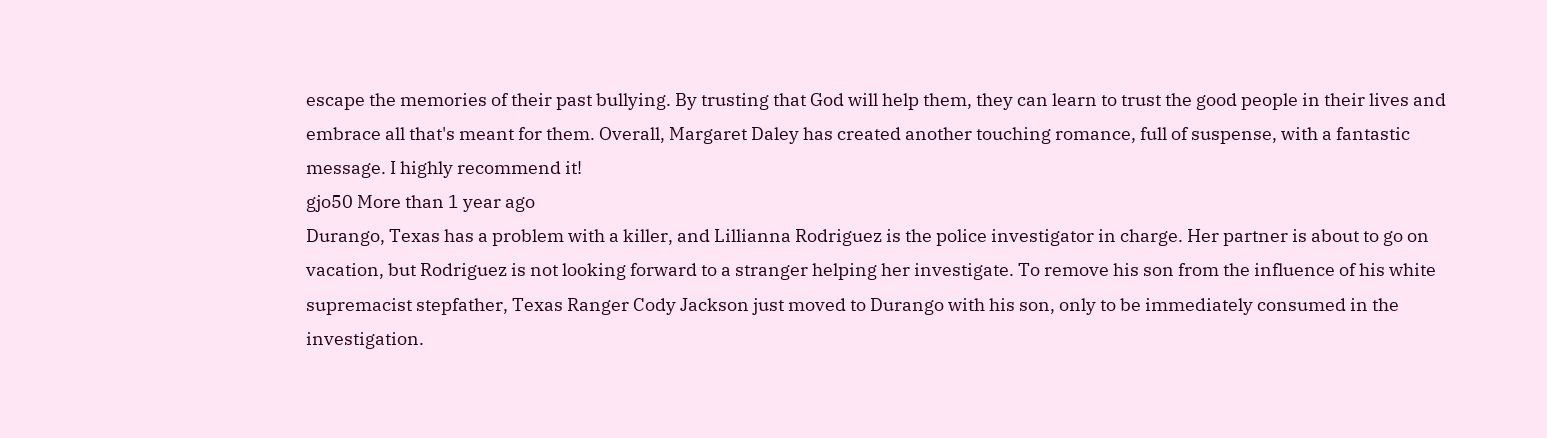escape the memories of their past bullying. By trusting that God will help them, they can learn to trust the good people in their lives and embrace all that's meant for them. Overall, Margaret Daley has created another touching romance, full of suspense, with a fantastic message. I highly recommend it!
gjo50 More than 1 year ago
Durango, Texas has a problem with a killer, and Lillianna Rodriguez is the police investigator in charge. Her partner is about to go on vacation, but Rodriguez is not looking forward to a stranger helping her investigate. To remove his son from the influence of his white supremacist stepfather, Texas Ranger Cody Jackson just moved to Durango with his son, only to be immediately consumed in the investigation.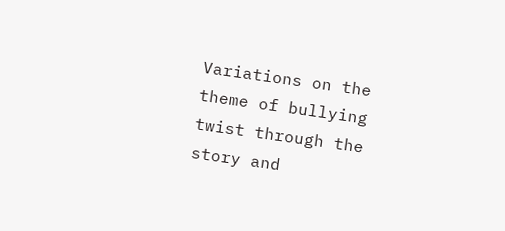Variations on the theme of bullying twist through the story and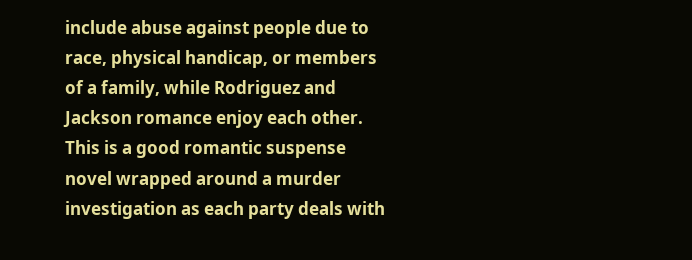include abuse against people due to race, physical handicap, or members of a family, while Rodriguez and Jackson romance enjoy each other. This is a good romantic suspense novel wrapped around a murder investigation as each party deals with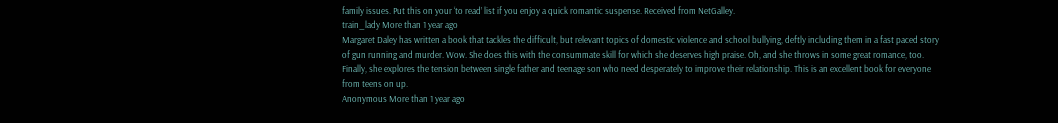family issues. Put this on your ‘to read’ list if you enjoy a quick romantic suspense. Received from NetGalley.
train_lady More than 1 year ago
Margaret Daley has written a book that tackles the difficult, but relevant topics of domestic violence and school bullying, deftly including them in a fast paced story of gun running and murder. Wow. She does this with the consummate skill for which she deserves high praise. Oh, and she throws in some great romance, too. Finally, she explores the tension between single father and teenage son who need desperately to improve their relationship. This is an excellent book for everyone from teens on up.
Anonymous More than 1 year ago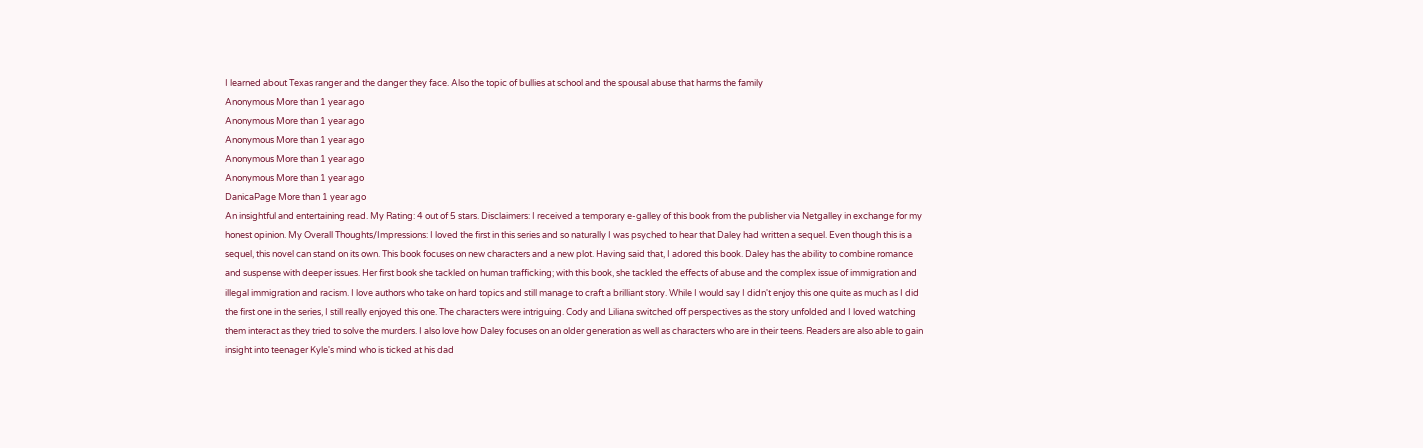I learned about Texas ranger and the danger they face. Also the topic of bullies at school and the spousal abuse that harms the family
Anonymous More than 1 year ago
Anonymous More than 1 year ago
Anonymous More than 1 year ago
Anonymous More than 1 year ago
Anonymous More than 1 year ago
DanicaPage More than 1 year ago
An insightful and entertaining read. My Rating: 4 out of 5 stars. Disclaimers: I received a temporary e-galley of this book from the publisher via Netgalley in exchange for my honest opinion. My Overall Thoughts/Impressions: I loved the first in this series and so naturally I was psyched to hear that Daley had written a sequel. Even though this is a sequel, this novel can stand on its own. This book focuses on new characters and a new plot. Having said that, I adored this book. Daley has the ability to combine romance and suspense with deeper issues. Her first book she tackled on human trafficking; with this book, she tackled the effects of abuse and the complex issue of immigration and illegal immigration and racism. I love authors who take on hard topics and still manage to craft a brilliant story. While I would say I didn't enjoy this one quite as much as I did the first one in the series, I still really enjoyed this one. The characters were intriguing. Cody and Liliana switched off perspectives as the story unfolded and I loved watching them interact as they tried to solve the murders. I also love how Daley focuses on an older generation as well as characters who are in their teens. Readers are also able to gain insight into teenager Kyle's mind who is ticked at his dad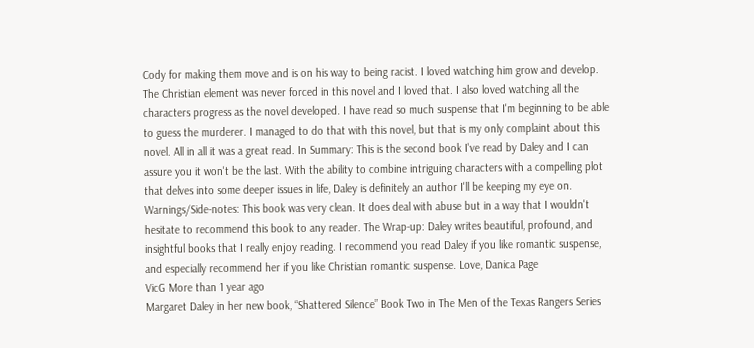Cody for making them move and is on his way to being racist. I loved watching him grow and develop. The Christian element was never forced in this novel and I loved that. I also loved watching all the characters progress as the novel developed. I have read so much suspense that I'm beginning to be able to guess the murderer. I managed to do that with this novel, but that is my only complaint about this novel. All in all it was a great read. In Summary: This is the second book I've read by Daley and I can assure you it won't be the last. With the ability to combine intriguing characters with a compelling plot that delves into some deeper issues in life, Daley is definitely an author I'll be keeping my eye on. Warnings/Side-notes: This book was very clean. It does deal with abuse but in a way that I wouldn't hesitate to recommend this book to any reader. The Wrap-up: Daley writes beautiful, profound, and insightful books that I really enjoy reading. I recommend you read Daley if you like romantic suspense, and especially recommend her if you like Christian romantic suspense. Love, Danica Page
VicG More than 1 year ago
Margaret Daley in her new book, “Shattered Silence” Book Two in The Men of the Texas Rangers Series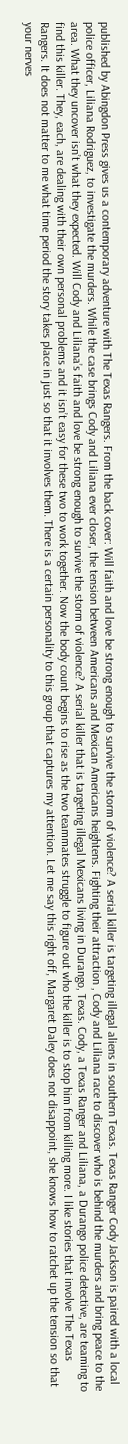published by Abingdon Press gives us a contemporary adventure with The Texas Rangers. From the back cover: Will faith and love be strong enough to survive the storm of violence? A serial killer is targeting illegal aliens in southern Texas. Texas Ranger Cody Jackson is paired with a local police officer, Liliana Rodriguez, to investigate the murders. While the case brings Cody and Liliana ever closer, the tension between Americans and Mexican Americans heightens. Fighting their attraction , Cody and Liliana race to discover who is behind the murders and bring peace to the area. What they uncover isn’t what they expected. Will Cody and Liliana’s faith and love be strong enough to survive the storm of violence? A serial killer that is targeting illegal Mexicans living in Durango, Texas. Cody, a Texas Ranger and Liliana, a Durango police detective, are teaming to find this killer. They, each, are dealing with their own personal problems and it isn’t easy for these two to work together. Now the body count begins to rise as the two teammates struggle to figure out who the killer is to stop him from killing more. I like stories that involve The Texas Rangers. It does not matter to me what time period the story takes place in just so that it involves them. There is a certain personality to this group that captures my attention. Let me say this right off, Margaret Daley does not disappoint, she knows how to ratchet up the tension so that your nerves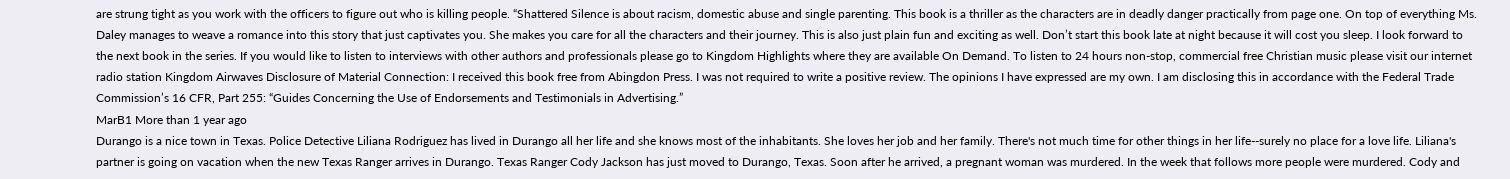are strung tight as you work with the officers to figure out who is killing people. “Shattered Silence is about racism, domestic abuse and single parenting. This book is a thriller as the characters are in deadly danger practically from page one. On top of everything Ms. Daley manages to weave a romance into this story that just captivates you. She makes you care for all the characters and their journey. This is also just plain fun and exciting as well. Don’t start this book late at night because it will cost you sleep. I look forward to the next book in the series. If you would like to listen to interviews with other authors and professionals please go to Kingdom Highlights where they are available On Demand. To listen to 24 hours non-stop, commercial free Christian music please visit our internet radio station Kingdom Airwaves Disclosure of Material Connection: I received this book free from Abingdon Press. I was not required to write a positive review. The opinions I have expressed are my own. I am disclosing this in accordance with the Federal Trade Commission’s 16 CFR, Part 255: “Guides Concerning the Use of Endorsements and Testimonials in Advertising.”
MarB1 More than 1 year ago
Durango is a nice town in Texas. Police Detective Liliana Rodriguez has lived in Durango all her life and she knows most of the inhabitants. She loves her job and her family. There's not much time for other things in her life--surely no place for a love life. Liliana's partner is going on vacation when the new Texas Ranger arrives in Durango. Texas Ranger Cody Jackson has just moved to Durango, Texas. Soon after he arrived, a pregnant woman was murdered. In the week that follows more people were murdered. Cody and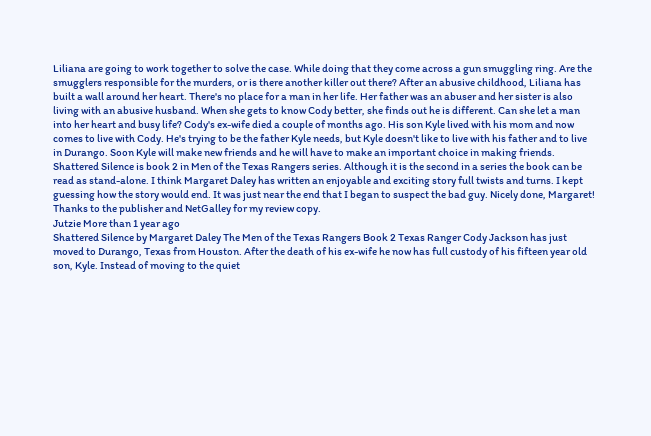Liliana are going to work together to solve the case. While doing that they come across a gun smuggling ring. Are the smugglers responsible for the murders, or is there another killer out there? After an abusive childhood, Liliana has built a wall around her heart. There's no place for a man in her life. Her father was an abuser and her sister is also living with an abusive husband. When she gets to know Cody better, she finds out he is different. Can she let a man into her heart and busy life? Cody's ex-wife died a couple of months ago. His son Kyle lived with his mom and now comes to live with Cody. He's trying to be the father Kyle needs, but Kyle doesn't like to live with his father and to live in Durango. Soon Kyle will make new friends and he will have to make an important choice in making friends. Shattered Silence is book 2 in Men of the Texas Rangers series. Although it is the second in a series the book can be read as stand-alone. I think Margaret Daley has written an enjoyable and exciting story full twists and turns. I kept guessing how the story would end. It was just near the end that I began to suspect the bad guy. Nicely done, Margaret! Thanks to the publisher and NetGalley for my review copy.
Jutzie More than 1 year ago
Shattered Silence by Margaret Daley The Men of the Texas Rangers Book 2 Texas Ranger Cody Jackson has just moved to Durango, Texas from Houston. After the death of his ex-wife he now has full custody of his fifteen year old son, Kyle. Instead of moving to the quiet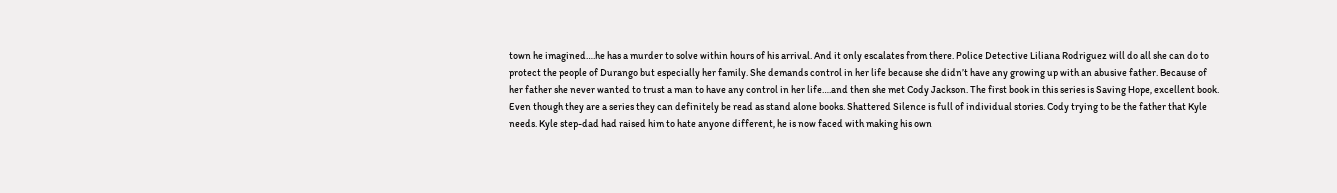town he imagined….he has a murder to solve within hours of his arrival. And it only escalates from there. Police Detective Liliana Rodriguez will do all she can do to protect the people of Durango but especially her family. She demands control in her life because she didn’t have any growing up with an abusive father. Because of her father she never wanted to trust a man to have any control in her life….and then she met Cody Jackson. The first book in this series is Saving Hope, excellent book. Even though they are a series they can definitely be read as stand alone books. Shattered Silence is full of individual stories. Cody trying to be the father that Kyle needs. Kyle step-dad had raised him to hate anyone different, he is now faced with making his own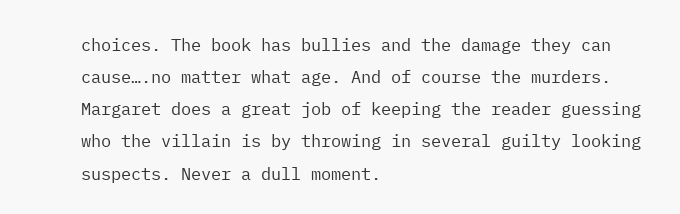choices. The book has bullies and the damage they can cause….no matter what age. And of course the murders. Margaret does a great job of keeping the reader guessing who the villain is by throwing in several guilty looking suspects. Never a dull moment.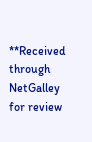**Received through NetGalley for review